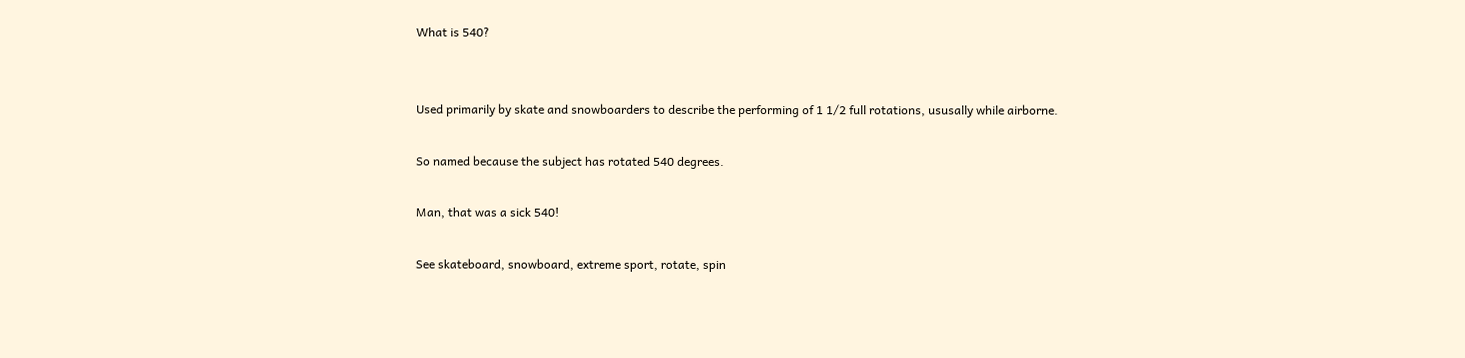What is 540?


Used primarily by skate and snowboarders to describe the performing of 1 1/2 full rotations, ususally while airborne.

So named because the subject has rotated 540 degrees.

Man, that was a sick 540!

See skateboard, snowboard, extreme sport, rotate, spin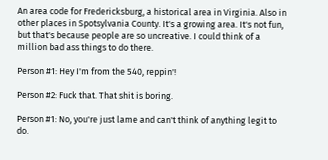An area code for Fredericksburg, a historical area in Virginia. Also in other places in Spotsylvania County. It's a growing area. It's not fun, but that's because people are so uncreative. I could think of a million bad ass things to do there.

Person #1: Hey I'm from the 540, reppin'!

Person #2: Fuck that. That shit is boring.

Person #1: No, you're just lame and can't think of anything legit to do.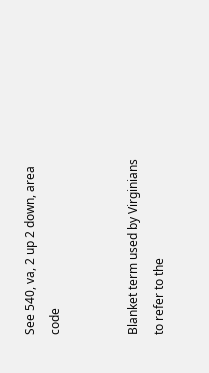See 540, va, 2 up 2 down, area code


Blanket term used by Virginians to refer to the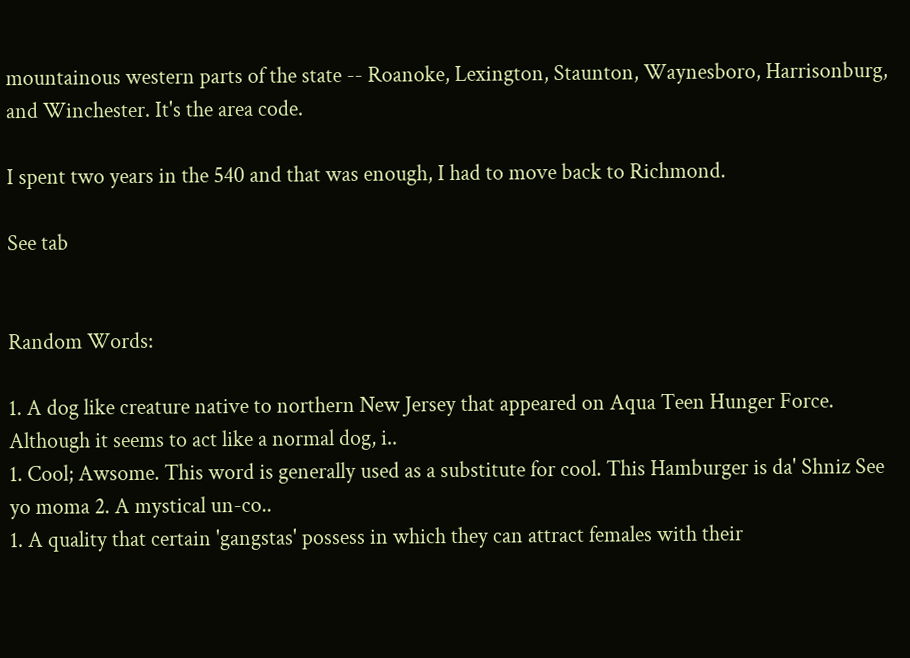mountainous western parts of the state -- Roanoke, Lexington, Staunton, Waynesboro, Harrisonburg, and Winchester. It's the area code.

I spent two years in the 540 and that was enough, I had to move back to Richmond.

See tab


Random Words:

1. A dog like creature native to northern New Jersey that appeared on Aqua Teen Hunger Force. Although it seems to act like a normal dog, i..
1. Cool; Awsome. This word is generally used as a substitute for cool. This Hamburger is da' Shniz See yo moma 2. A mystical un-co..
1. A quality that certain 'gangstas' possess in which they can attract females with their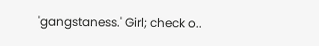'gangstaness.' Girl; check o..